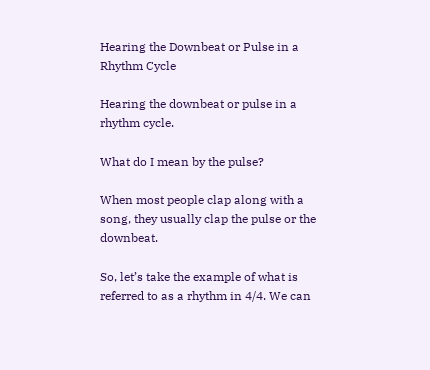Hearing the Downbeat or Pulse in a Rhythm Cycle

Hearing the downbeat or pulse in a rhythm cycle.

What do I mean by the pulse?

When most people clap along with a song, they usually clap the pulse or the downbeat.

So, let’s take the example of what is referred to as a rhythm in 4/4. We can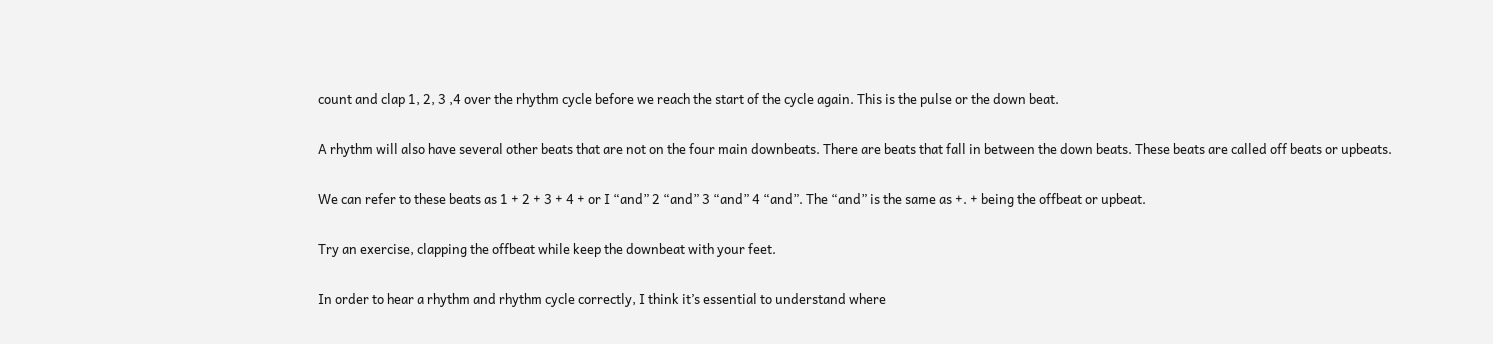count and clap 1, 2, 3 ,4 over the rhythm cycle before we reach the start of the cycle again. This is the pulse or the down beat.

A rhythm will also have several other beats that are not on the four main downbeats. There are beats that fall in between the down beats. These beats are called off beats or upbeats.

We can refer to these beats as 1 + 2 + 3 + 4 + or I “and” 2 “and” 3 “and” 4 “and”. The “and” is the same as +. + being the offbeat or upbeat.

Try an exercise, clapping the offbeat while keep the downbeat with your feet.

In order to hear a rhythm and rhythm cycle correctly, I think it’s essential to understand where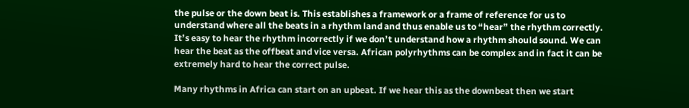the pulse or the down beat is. This establishes a framework or a frame of reference for us to understand where all the beats in a rhythm land and thus enable us to “hear” the rhythm correctly. It’s easy to hear the rhythm incorrectly if we don’t understand how a rhythm should sound. We can hear the beat as the offbeat and vice versa. African polyrhythms can be complex and in fact it can be extremely hard to hear the correct pulse.

Many rhythms in Africa can start on an upbeat. If we hear this as the downbeat then we start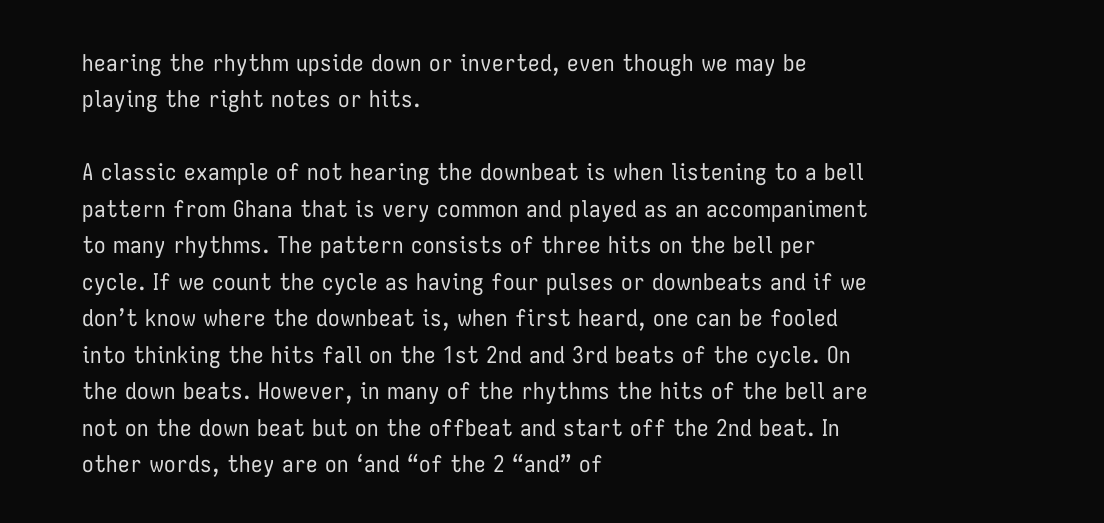hearing the rhythm upside down or inverted, even though we may be playing the right notes or hits.

A classic example of not hearing the downbeat is when listening to a bell pattern from Ghana that is very common and played as an accompaniment to many rhythms. The pattern consists of three hits on the bell per cycle. If we count the cycle as having four pulses or downbeats and if we don’t know where the downbeat is, when first heard, one can be fooled into thinking the hits fall on the 1st 2nd and 3rd beats of the cycle. On the down beats. However, in many of the rhythms the hits of the bell are not on the down beat but on the offbeat and start off the 2nd beat. In other words, they are on ‘and “of the 2 “and” of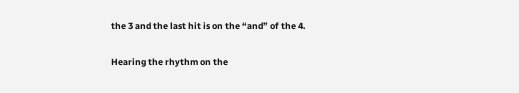the 3 and the last hit is on the “and” of the 4.

Hearing the rhythm on the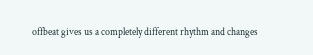offbeat gives us a completely different rhythm and changes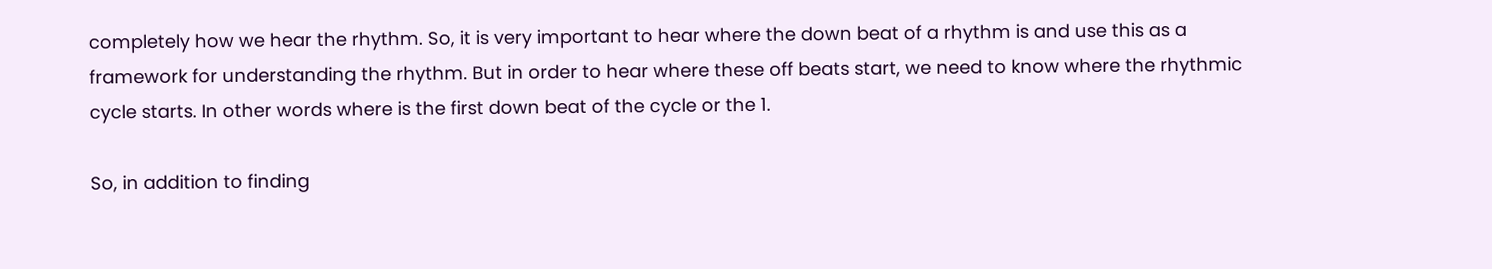completely how we hear the rhythm. So, it is very important to hear where the down beat of a rhythm is and use this as a framework for understanding the rhythm. But in order to hear where these off beats start, we need to know where the rhythmic cycle starts. In other words where is the first down beat of the cycle or the 1.

So, in addition to finding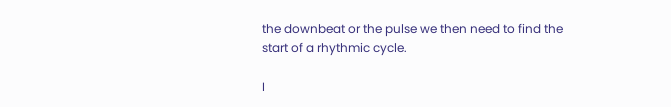the downbeat or the pulse we then need to find the start of a rhythmic cycle.

I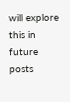will explore this in future posts